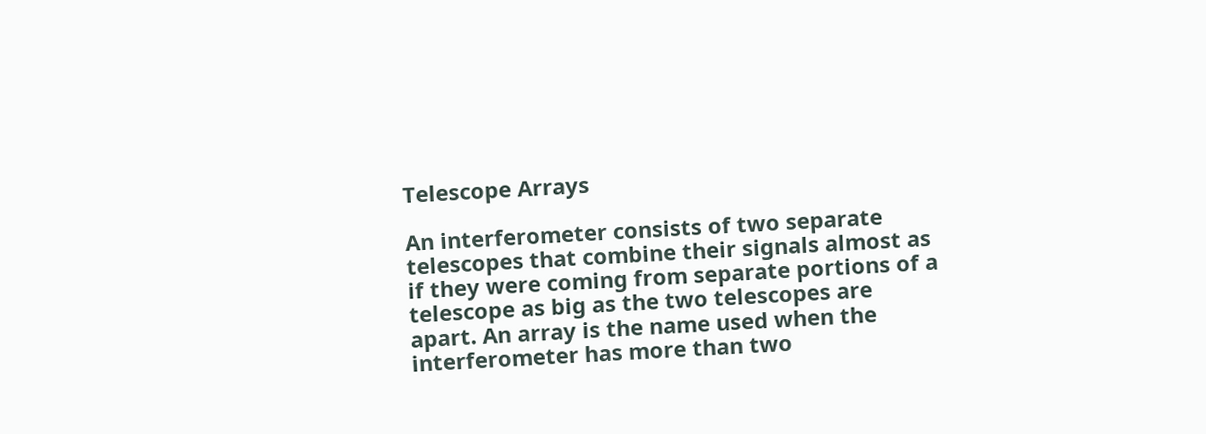Telescope Arrays

An interferometer consists of two separate telescopes that combine their signals almost as if they were coming from separate portions of a telescope as big as the two telescopes are apart. An array is the name used when the interferometer has more than two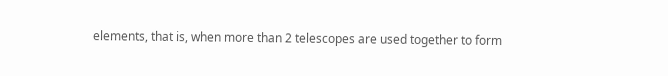elements, that is, when more than 2 telescopes are used together to form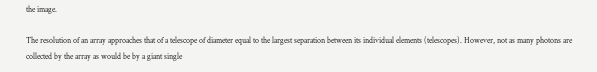the image.

The resolution of an array approaches that of a telescope of diameter equal to the largest separation between its individual elements (telescopes). However, not as many photons are collected by the array as would be by a giant single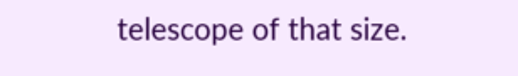telescope of that size.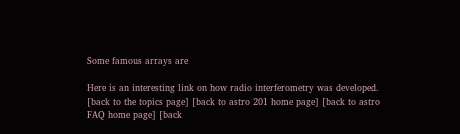Some famous arrays are

Here is an interesting link on how radio interferometry was developed.
[back to the topics page] [back to astro 201 home page] [back to astro FAQ home page] [back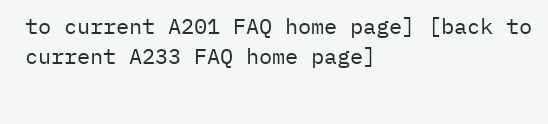to current A201 FAQ home page] [back to current A233 FAQ home page]